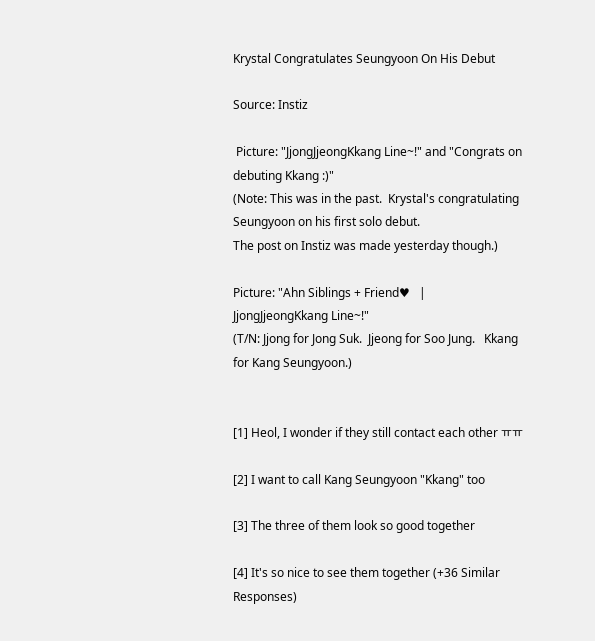Krystal Congratulates Seungyoon On His Debut

Source: Instiz

 Picture: "JjongJjeongKkang Line~!" and "Congrats on debuting Kkang :)"
(Note: This was in the past.  Krystal's congratulating Seungyoon on his first solo debut.
The post on Instiz was made yesterday though.)

Picture: "Ahn Siblings + Friend♥   |  JjongJjeongKkang Line~!"
(T/N: Jjong for Jong Suk.  Jjeong for Soo Jung.   Kkang for Kang Seungyoon.)


[1] Heol, I wonder if they still contact each other ㅠㅠ

[2] I want to call Kang Seungyoon "Kkang" too

[3] The three of them look so good together

[4] It's so nice to see them together (+36 Similar Responses)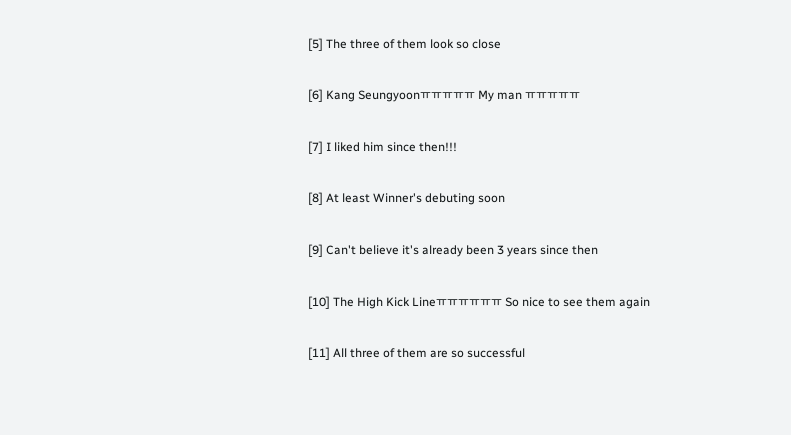[5] The three of them look so close

[6] Kang Seungyoonㅠㅠㅠㅠㅠ My man ㅠㅠㅠㅠㅠ

[7] I liked him since then!!!

[8] At least Winner's debuting soon

[9] Can't believe it's already been 3 years since then

[10] The High Kick Lineㅠㅠㅠㅠㅠㅠ So nice to see them again

[11] All three of them are so successful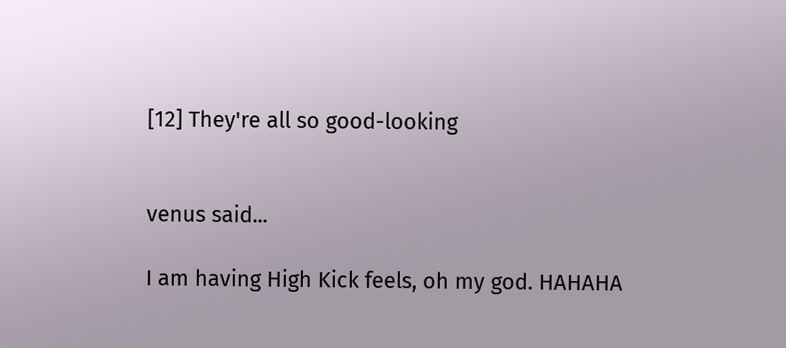[12] They're all so good-looking


venus said...

I am having High Kick feels, oh my god. HAHAHA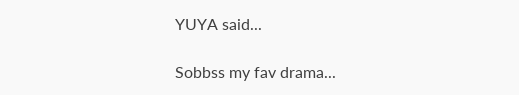YUYA said...

Sobbss my fav drama...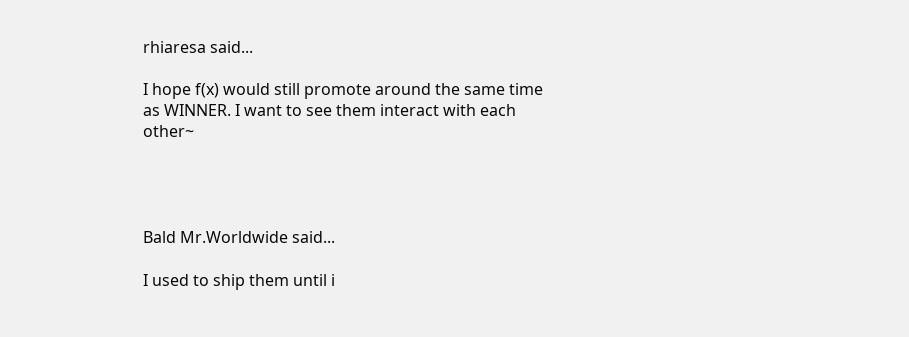rhiaresa said...

I hope f(x) would still promote around the same time as WINNER. I want to see them interact with each other~




Bald Mr.Worldwide said...

I used to ship them until i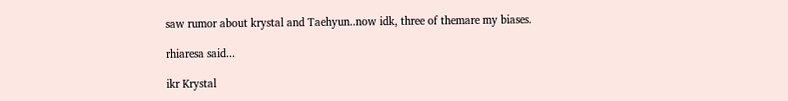saw rumor about krystal and Taehyun..now idk, three of themare my biases.

rhiaresa said...

ikr Krystal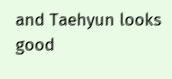and Taehyun looks good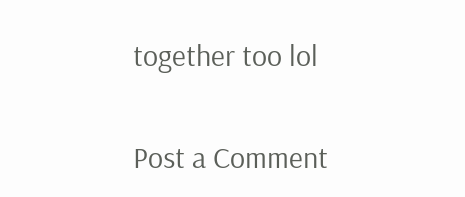together too lol

Post a Comment